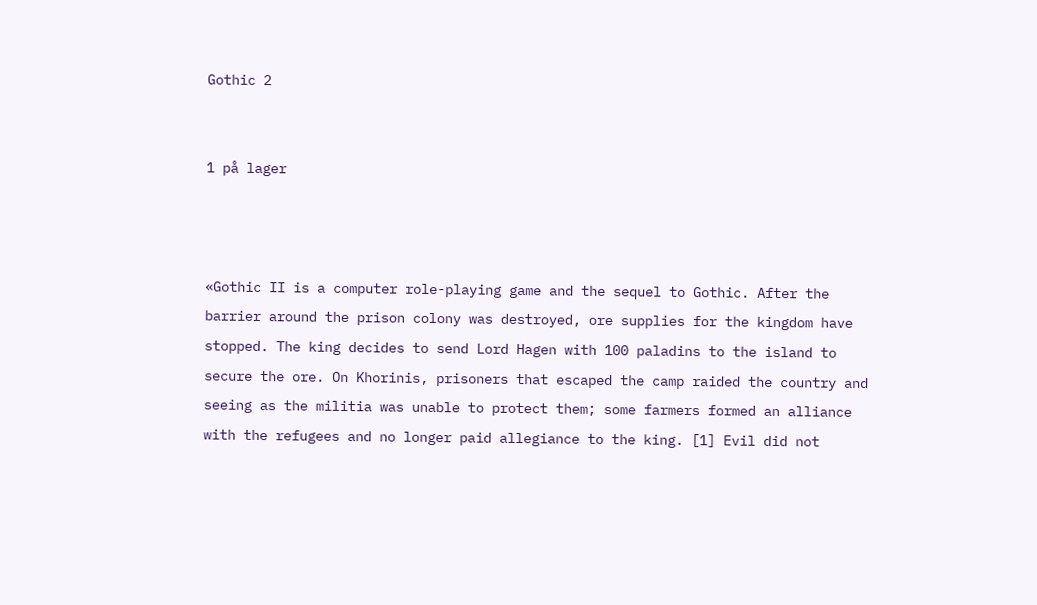Gothic 2


1 på lager



«Gothic II is a computer role-playing game and the sequel to Gothic. After the barrier around the prison colony was destroyed, ore supplies for the kingdom have stopped. The king decides to send Lord Hagen with 100 paladins to the island to secure the ore. On Khorinis, prisoners that escaped the camp raided the country and seeing as the militia was unable to protect them; some farmers formed an alliance with the refugees and no longer paid allegiance to the king. [1] Evil did not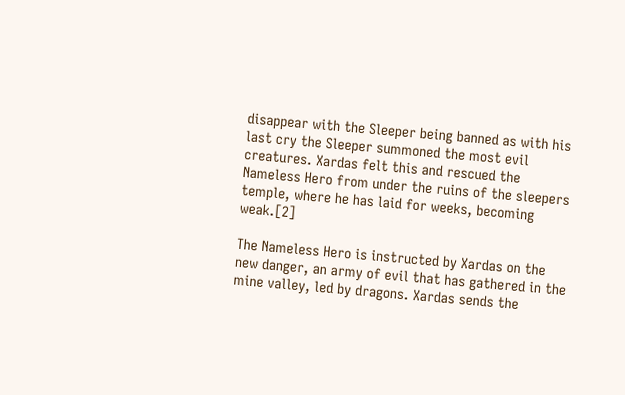disappear with the Sleeper being banned as with his last cry the Sleeper summoned the most evil creatures. Xardas felt this and rescued the Nameless Hero from under the ruins of the sleepers temple, where he has laid for weeks, becoming weak.[2]

The Nameless Hero is instructed by Xardas on the new danger, an army of evil that has gathered in the mine valley, led by dragons. Xardas sends the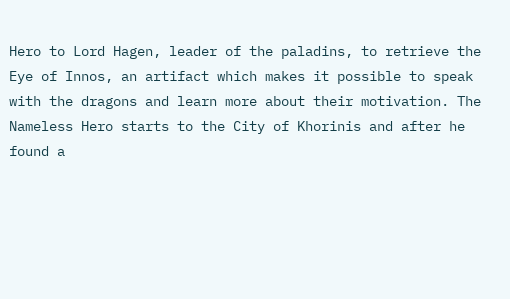Hero to Lord Hagen, leader of the paladins, to retrieve the Eye of Innos, an artifact which makes it possible to speak with the dragons and learn more about their motivation. The Nameless Hero starts to the City of Khorinis and after he found a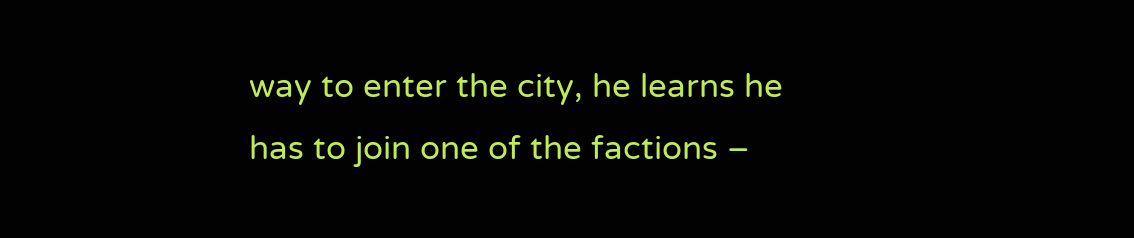way to enter the city, he learns he has to join one of the factions –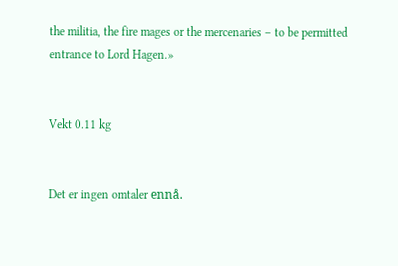the militia, the fire mages or the mercenaries – to be permitted entrance to Lord Hagen.»


Vekt 0.11 kg


Det er ingen omtaler ennå.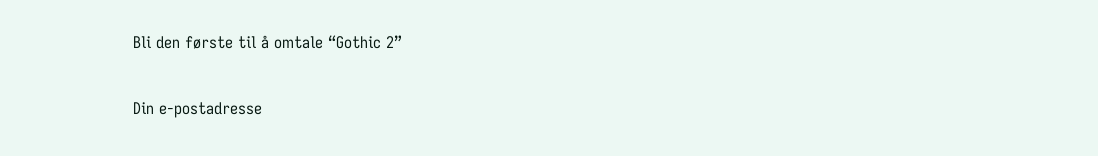Bli den første til å omtale “Gothic 2”

Din e-postadresse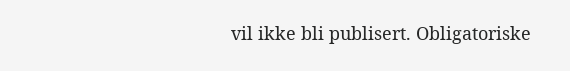vil ikke bli publisert. Obligatoriske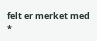felt er merket med *